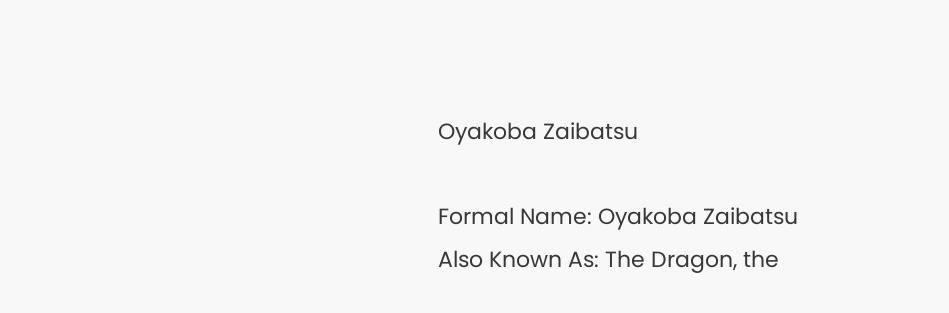Oyakoba Zaibatsu

Formal Name: Oyakoba Zaibatsu
Also Known As: The Dragon, the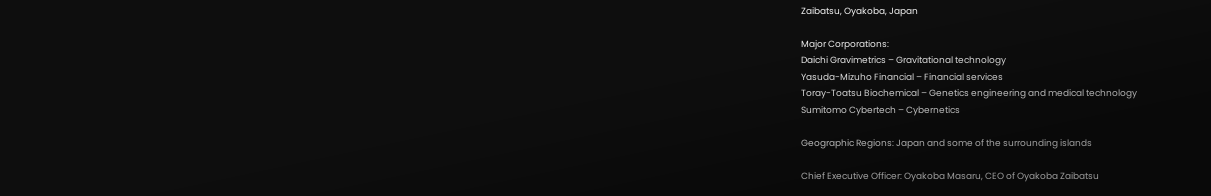Zaibatsu, Oyakoba, Japan

Major Corporations:
Daichi Gravimetrics – Gravitational technology
Yasuda-Mizuho Financial – Financial services
Toray-Toatsu Biochemical – Genetics engineering and medical technology
Sumitomo Cybertech – Cybernetics

Geographic Regions: Japan and some of the surrounding islands

Chief Executive Officer: Oyakoba Masaru, CEO of Oyakoba Zaibatsu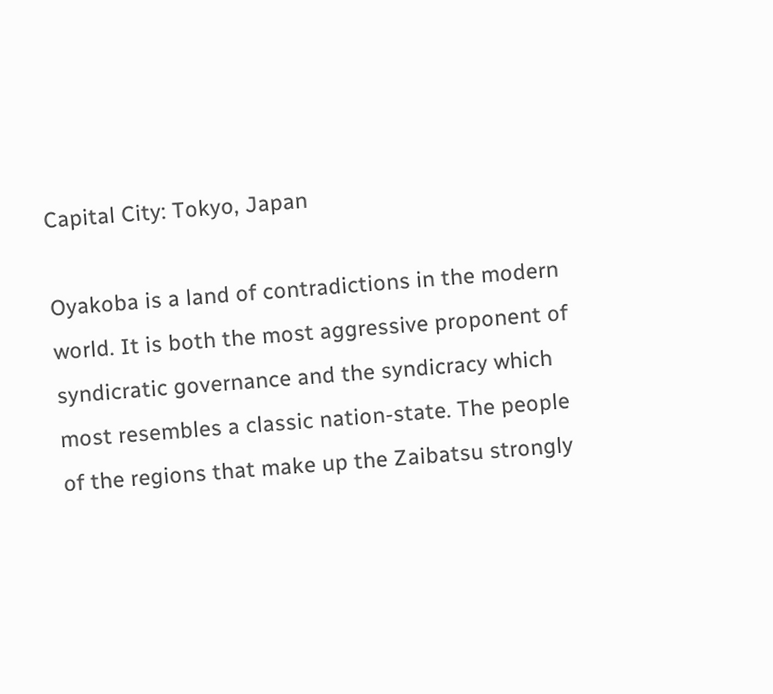Capital City: Tokyo, Japan

Oyakoba is a land of contradictions in the modern world. It is both the most aggressive proponent of syndicratic governance and the syndicracy which most resembles a classic nation-state. The people of the regions that make up the Zaibatsu strongly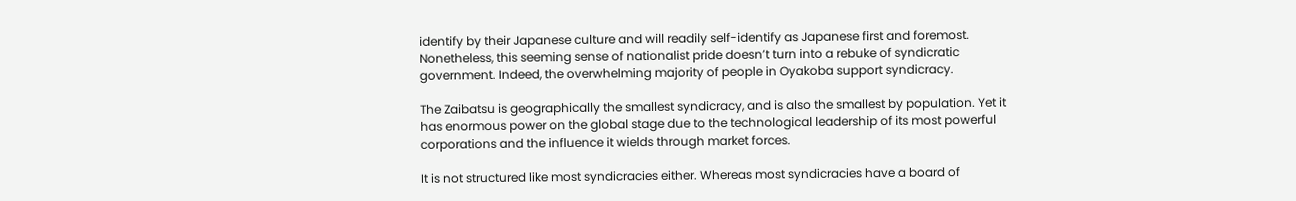identify by their Japanese culture and will readily self-identify as Japanese first and foremost. Nonetheless, this seeming sense of nationalist pride doesn’t turn into a rebuke of syndicratic government. Indeed, the overwhelming majority of people in Oyakoba support syndicracy.

The Zaibatsu is geographically the smallest syndicracy, and is also the smallest by population. Yet it has enormous power on the global stage due to the technological leadership of its most powerful corporations and the influence it wields through market forces.

It is not structured like most syndicracies either. Whereas most syndicracies have a board of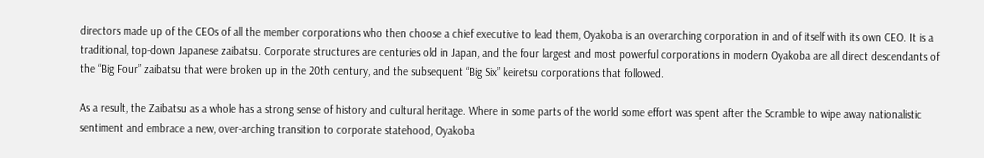directors made up of the CEOs of all the member corporations who then choose a chief executive to lead them, Oyakoba is an overarching corporation in and of itself with its own CEO. It is a traditional, top-down Japanese zaibatsu. Corporate structures are centuries old in Japan, and the four largest and most powerful corporations in modern Oyakoba are all direct descendants of the “Big Four” zaibatsu that were broken up in the 20th century, and the subsequent “Big Six” keiretsu corporations that followed.

As a result, the Zaibatsu as a whole has a strong sense of history and cultural heritage. Where in some parts of the world some effort was spent after the Scramble to wipe away nationalistic sentiment and embrace a new, over-arching transition to corporate statehood, Oyakoba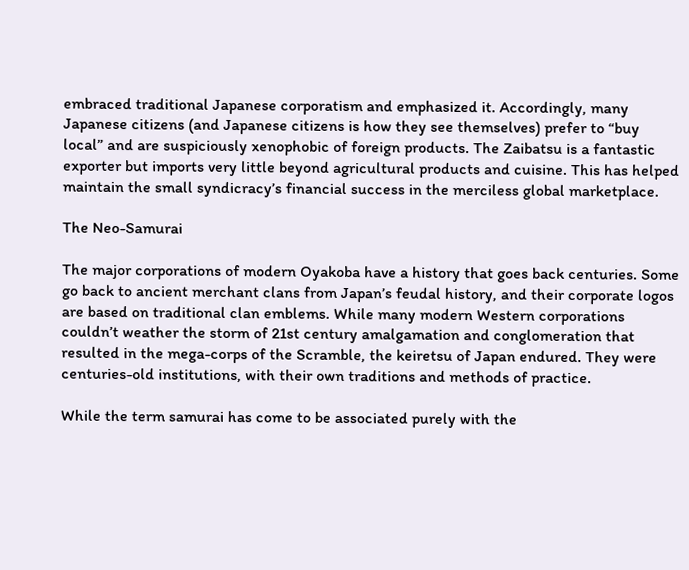embraced traditional Japanese corporatism and emphasized it. Accordingly, many Japanese citizens (and Japanese citizens is how they see themselves) prefer to “buy local” and are suspiciously xenophobic of foreign products. The Zaibatsu is a fantastic exporter but imports very little beyond agricultural products and cuisine. This has helped maintain the small syndicracy’s financial success in the merciless global marketplace.

The Neo-Samurai

The major corporations of modern Oyakoba have a history that goes back centuries. Some go back to ancient merchant clans from Japan’s feudal history, and their corporate logos are based on traditional clan emblems. While many modern Western corporations couldn’t weather the storm of 21st century amalgamation and conglomeration that resulted in the mega-corps of the Scramble, the keiretsu of Japan endured. They were centuries-old institutions, with their own traditions and methods of practice.

While the term samurai has come to be associated purely with the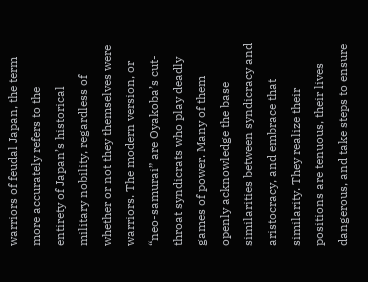warriors of feudal Japan, the term more accurately refers to the entirety of Japan’s historical military nobility, regardless of whether or not they themselves were warriors. The modern version, or “neo-samurai” are Oyakoba’s cut-throat syndicrats who play deadly games of power. Many of them openly acknowledge the base similarities between syndicracy and aristocracy, and embrace that similarity. They realize their positions are tenuous, their lives dangerous, and take steps to ensure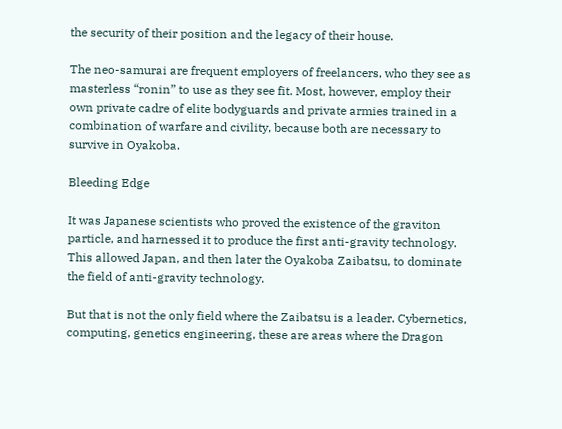the security of their position and the legacy of their house.

The neo-samurai are frequent employers of freelancers, who they see as masterless “ronin” to use as they see fit. Most, however, employ their own private cadre of elite bodyguards and private armies trained in a combination of warfare and civility, because both are necessary to survive in Oyakoba.

Bleeding Edge

It was Japanese scientists who proved the existence of the graviton particle, and harnessed it to produce the first anti-gravity technology. This allowed Japan, and then later the Oyakoba Zaibatsu, to dominate the field of anti-gravity technology.

But that is not the only field where the Zaibatsu is a leader. Cybernetics, computing, genetics engineering, these are areas where the Dragon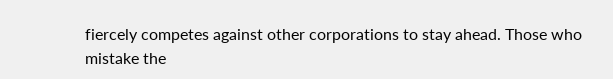fiercely competes against other corporations to stay ahead. Those who mistake the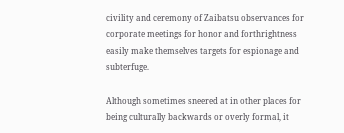civility and ceremony of Zaibatsu observances for corporate meetings for honor and forthrightness easily make themselves targets for espionage and subterfuge.

Although sometimes sneered at in other places for being culturally backwards or overly formal, it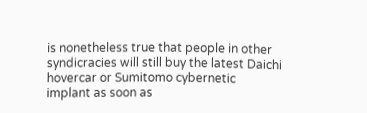is nonetheless true that people in other syndicracies will still buy the latest Daichi hovercar or Sumitomo cybernetic implant as soon as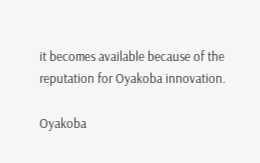it becomes available because of the reputation for Oyakoba innovation.

Oyakoba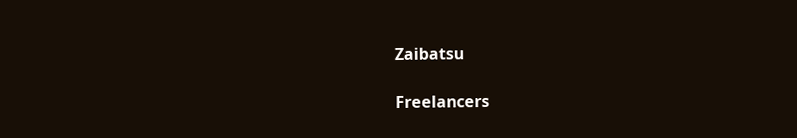Zaibatsu

Freelancers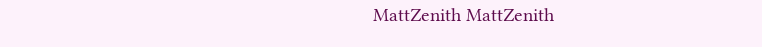MattZenith MattZenith